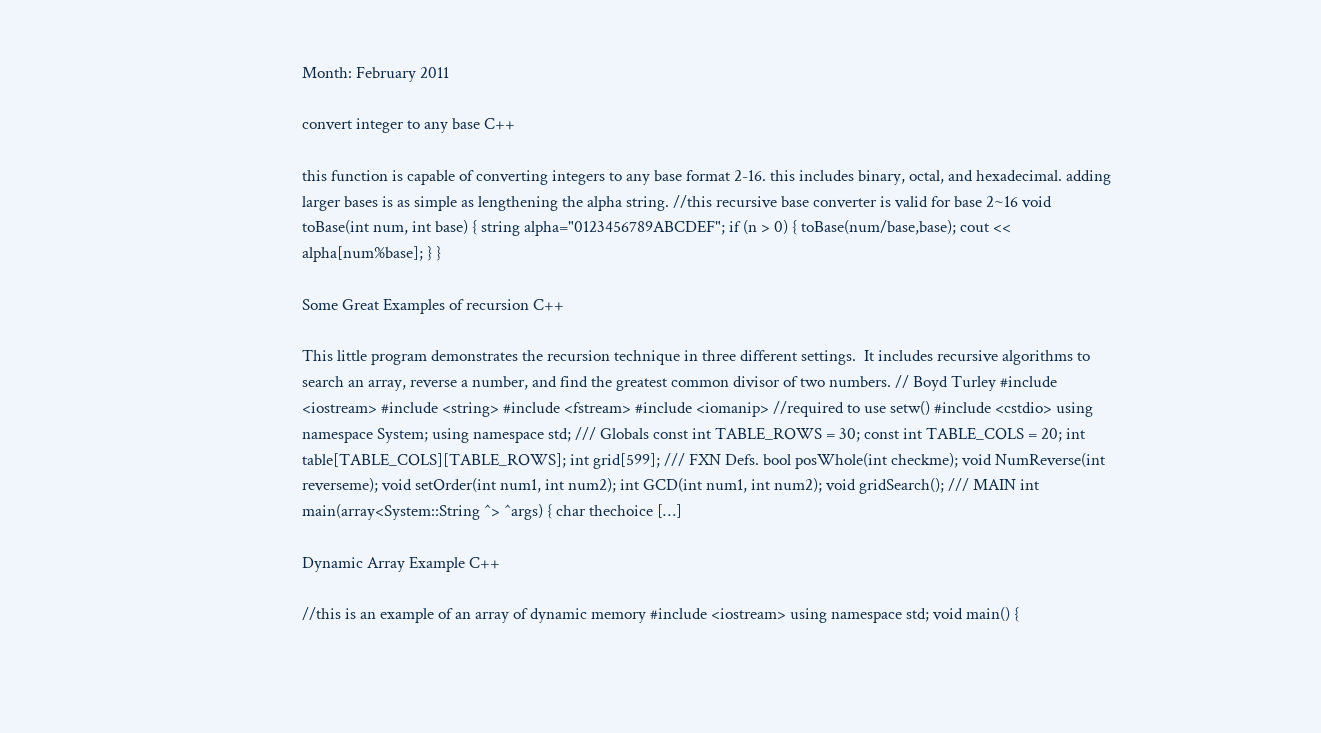Month: February 2011

convert integer to any base C++

this function is capable of converting integers to any base format 2-16. this includes binary, octal, and hexadecimal. adding larger bases is as simple as lengthening the alpha string. //this recursive base converter is valid for base 2~16 void toBase(int num, int base) { string alpha="0123456789ABCDEF"; if (n > 0) { toBase(num/base,base); cout << alpha[num%base]; } }

Some Great Examples of recursion C++

This little program demonstrates the recursion technique in three different settings.  It includes recursive algorithms to search an array, reverse a number, and find the greatest common divisor of two numbers. // Boyd Turley #include <iostream> #include <string> #include <fstream> #include <iomanip> //required to use setw() #include <cstdio> using namespace System; using namespace std; /// Globals const int TABLE_ROWS = 30; const int TABLE_COLS = 20; int table[TABLE_COLS][TABLE_ROWS]; int grid[599]; /// FXN Defs. bool posWhole(int checkme); void NumReverse(int reverseme); void setOrder(int num1, int num2); int GCD(int num1, int num2); void gridSearch(); /// MAIN int main(array<System::String ^> ^args) { char thechoice […]

Dynamic Array Example C++

//this is an example of an array of dynamic memory #include <iostream> using namespace std; void main() {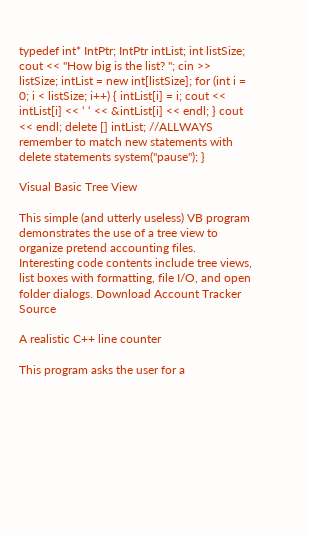typedef int* IntPtr; IntPtr intList; int listSize; cout << "How big is the list? "; cin >> listSize; intList = new int[listSize]; for (int i = 0; i < listSize; i++) { intList[i] = i; cout << intList[i] << ‘ ‘ << &intList[i] << endl; } cout << endl; delete [] intList; //ALLWAYS remember to match new statements with delete statements system("pause"); }

Visual Basic Tree View

This simple (and utterly useless) VB program demonstrates the use of a tree view to organize pretend accounting files. Interesting code contents include tree views, list boxes with formatting, file I/O, and open folder dialogs. Download Account Tracker Source

A realistic C++ line counter

This program asks the user for a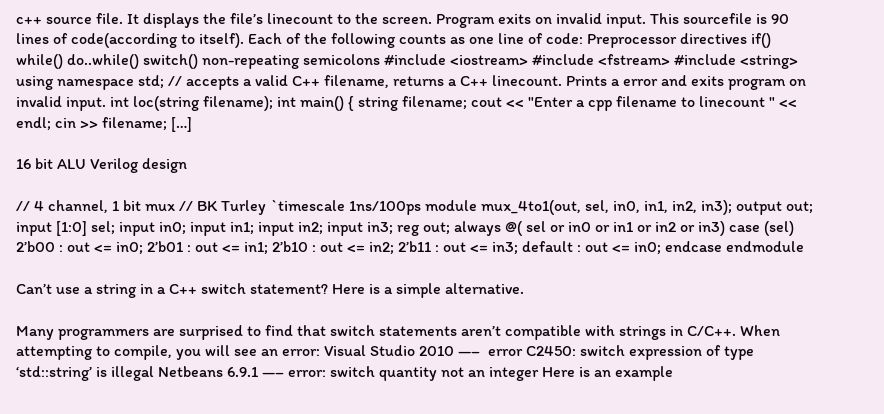c++ source file. It displays the file’s linecount to the screen. Program exits on invalid input. This sourcefile is 90 lines of code(according to itself). Each of the following counts as one line of code: Preprocessor directives if() while() do..while() switch() non-repeating semicolons #include <iostream> #include <fstream> #include <string> using namespace std; // accepts a valid C++ filename, returns a C++ linecount. Prints a error and exits program on invalid input. int loc(string filename); int main() { string filename; cout << "Enter a cpp filename to linecount " << endl; cin >> filename; […]

16 bit ALU Verilog design

// 4 channel, 1 bit mux // BK Turley `timescale 1ns/100ps module mux_4to1(out, sel, in0, in1, in2, in3); output out; input [1:0] sel; input in0; input in1; input in2; input in3; reg out; always @( sel or in0 or in1 or in2 or in3) case (sel) 2’b00 : out <= in0; 2’b01 : out <= in1; 2’b10 : out <= in2; 2’b11 : out <= in3; default : out <= in0; endcase endmodule

Can’t use a string in a C++ switch statement? Here is a simple alternative.

Many programmers are surprised to find that switch statements aren’t compatible with strings in C/C++. When attempting to compile, you will see an error: Visual Studio 2010 —–  error C2450: switch expression of type ‘std::string’ is illegal Netbeans 6.9.1 —– error: switch quantity not an integer Here is an example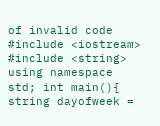of invalid code #include <iostream> #include <string> using namespace std; int main(){ string dayofweek =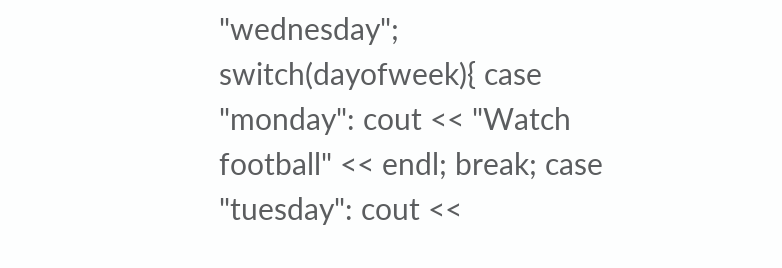"wednesday"; switch(dayofweek){ case "monday": cout << "Watch football" << endl; break; case "tuesday": cout <<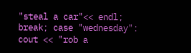"steal a car"<< endl; break; case "wednesday": cout << "rob a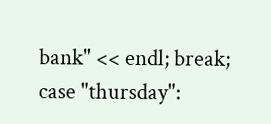bank" << endl; break; case "thursday":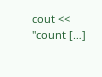cout << "count […]